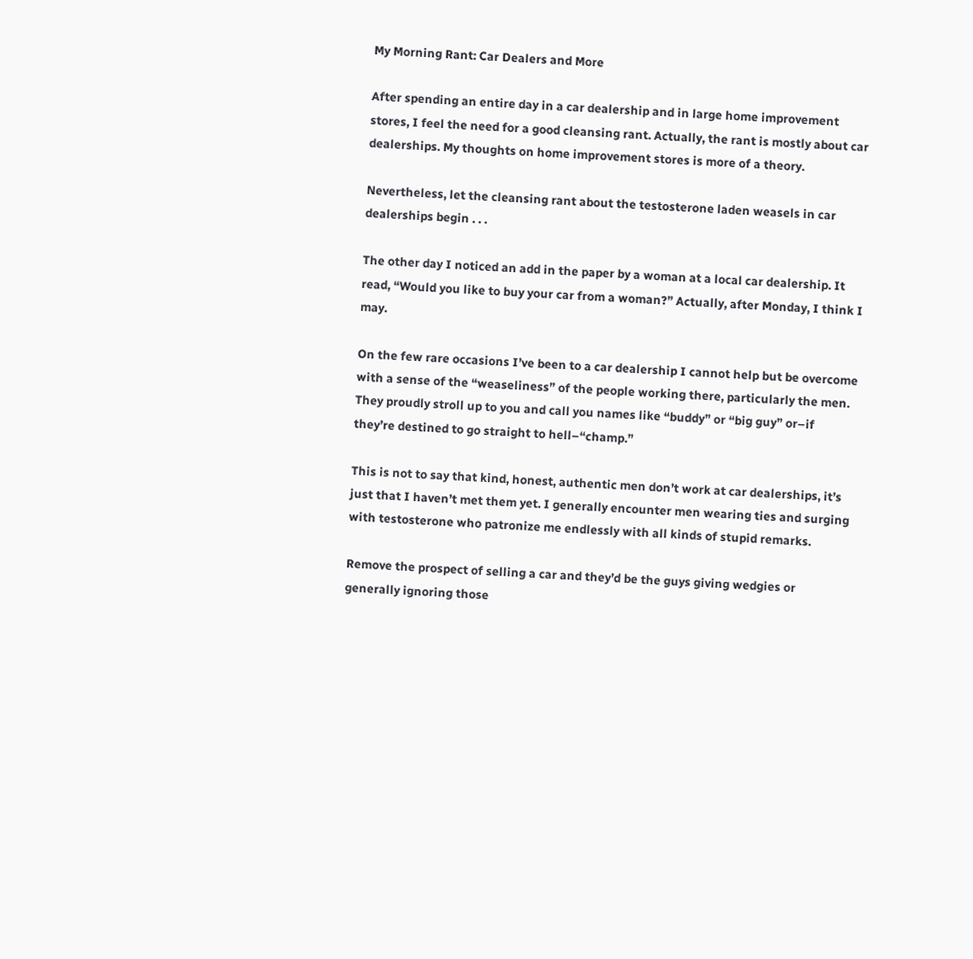My Morning Rant: Car Dealers and More

After spending an entire day in a car dealership and in large home improvement stores, I feel the need for a good cleansing rant. Actually, the rant is mostly about car dealerships. My thoughts on home improvement stores is more of a theory.

Nevertheless, let the cleansing rant about the testosterone laden weasels in car dealerships begin . . .

The other day I noticed an add in the paper by a woman at a local car dealership. It read, “Would you like to buy your car from a woman?” Actually, after Monday, I think I may.

On the few rare occasions I’ve been to a car dealership I cannot help but be overcome with a sense of the “weaseliness” of the people working there, particularly the men. They proudly stroll up to you and call you names like “buddy” or “big guy” or–if they’re destined to go straight to hell–“champ.”

This is not to say that kind, honest, authentic men don’t work at car dealerships, it’s just that I haven’t met them yet. I generally encounter men wearing ties and surging with testosterone who patronize me endlessly with all kinds of stupid remarks.

Remove the prospect of selling a car and they’d be the guys giving wedgies or generally ignoring those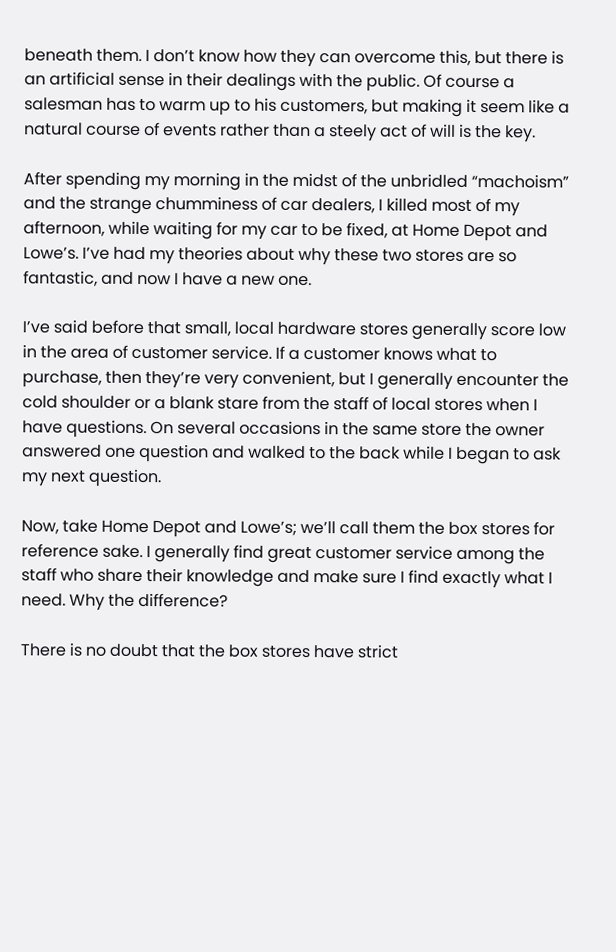beneath them. I don’t know how they can overcome this, but there is an artificial sense in their dealings with the public. Of course a salesman has to warm up to his customers, but making it seem like a natural course of events rather than a steely act of will is the key.

After spending my morning in the midst of the unbridled “machoism” and the strange chumminess of car dealers, I killed most of my afternoon, while waiting for my car to be fixed, at Home Depot and Lowe’s. I’ve had my theories about why these two stores are so fantastic, and now I have a new one.

I’ve said before that small, local hardware stores generally score low in the area of customer service. If a customer knows what to purchase, then they’re very convenient, but I generally encounter the cold shoulder or a blank stare from the staff of local stores when I have questions. On several occasions in the same store the owner answered one question and walked to the back while I began to ask my next question.

Now, take Home Depot and Lowe’s; we’ll call them the box stores for reference sake. I generally find great customer service among the staff who share their knowledge and make sure I find exactly what I need. Why the difference?

There is no doubt that the box stores have strict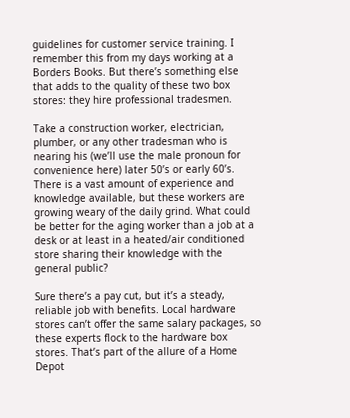guidelines for customer service training. I remember this from my days working at a Borders Books. But there’s something else that adds to the quality of these two box stores: they hire professional tradesmen.

Take a construction worker, electrician, plumber, or any other tradesman who is nearing his (we’ll use the male pronoun for convenience here) later 50’s or early 60’s. There is a vast amount of experience and knowledge available, but these workers are growing weary of the daily grind. What could be better for the aging worker than a job at a desk or at least in a heated/air conditioned store sharing their knowledge with the general public?

Sure there’s a pay cut, but it’s a steady, reliable job with benefits. Local hardware stores can’t offer the same salary packages, so these experts flock to the hardware box stores. That’s part of the allure of a Home Depot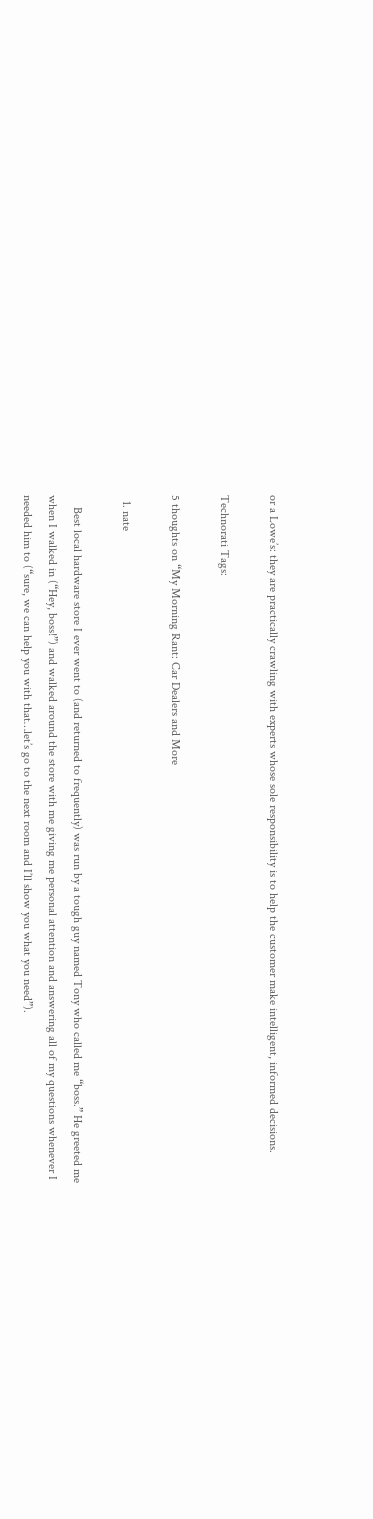or a Lowe’s: they are practically crawling with experts whose sole responsibility is to help the customer make intelligent, informed decisions.

Technorati Tags:

5 thoughts on “My Morning Rant: Car Dealers and More

  1. nate

    Best local hardware store I ever went to (and returned to frequently) was run by a tough guy named Tony who called me “boss.” He greeted me when I walked in (“Hey, boss!”) and walked around the store with me giving me personal attention and answering all of my questions whenever I needed him to (“sure, we can help you with that…let’s go to the next room and I’ll show you what you need”).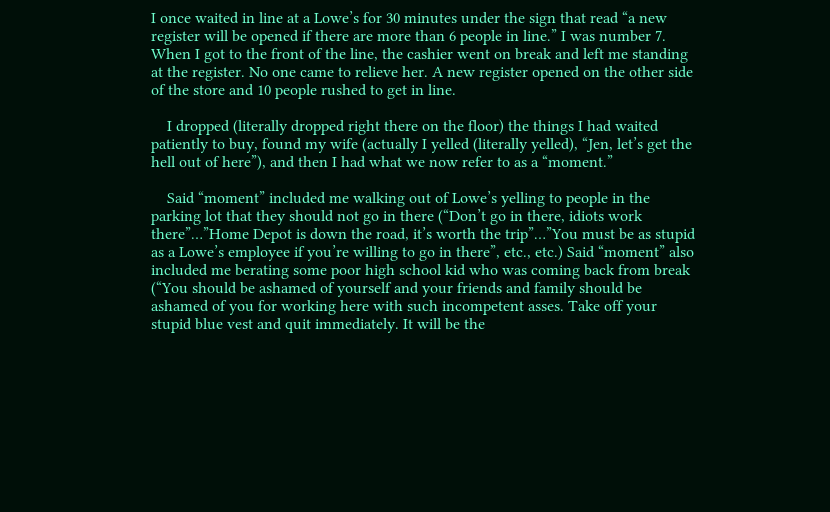I once waited in line at a Lowe’s for 30 minutes under the sign that read “a new register will be opened if there are more than 6 people in line.” I was number 7. When I got to the front of the line, the cashier went on break and left me standing at the register. No one came to relieve her. A new register opened on the other side of the store and 10 people rushed to get in line.

    I dropped (literally dropped right there on the floor) the things I had waited patiently to buy, found my wife (actually I yelled (literally yelled), “Jen, let’s get the hell out of here”), and then I had what we now refer to as a “moment.”

    Said “moment” included me walking out of Lowe’s yelling to people in the parking lot that they should not go in there (“Don’t go in there, idiots work there”…”Home Depot is down the road, it’s worth the trip”…”You must be as stupid as a Lowe’s employee if you’re willing to go in there”, etc., etc.) Said “moment” also included me berating some poor high school kid who was coming back from break (“You should be ashamed of yourself and your friends and family should be ashamed of you for working here with such incompetent asses. Take off your stupid blue vest and quit immediately. It will be the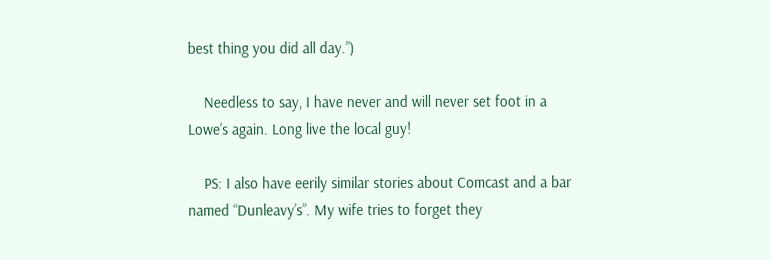best thing you did all day.”)

    Needless to say, I have never and will never set foot in a Lowe’s again. Long live the local guy!

    PS: I also have eerily similar stories about Comcast and a bar named “Dunleavy’s”. My wife tries to forget they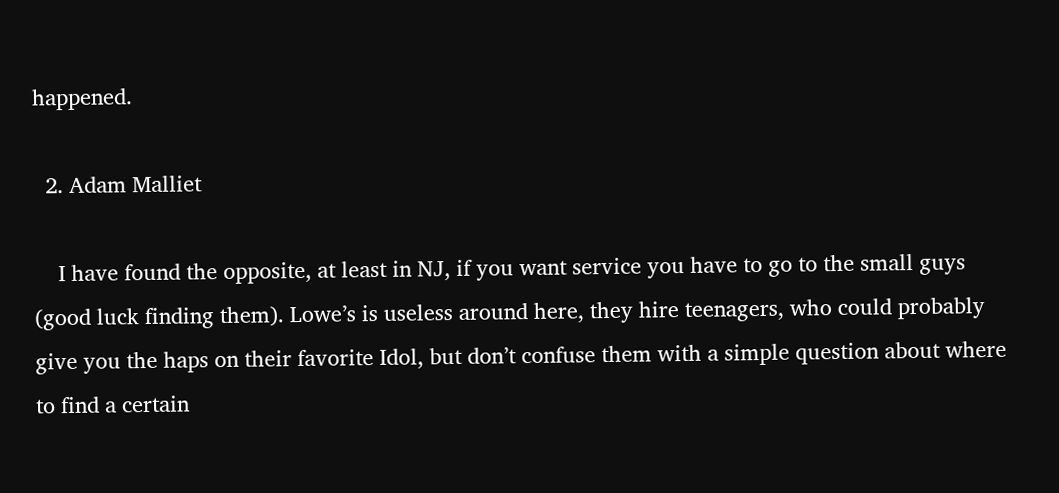happened.

  2. Adam Malliet

    I have found the opposite, at least in NJ, if you want service you have to go to the small guys (good luck finding them). Lowe’s is useless around here, they hire teenagers, who could probably give you the haps on their favorite Idol, but don’t confuse them with a simple question about where to find a certain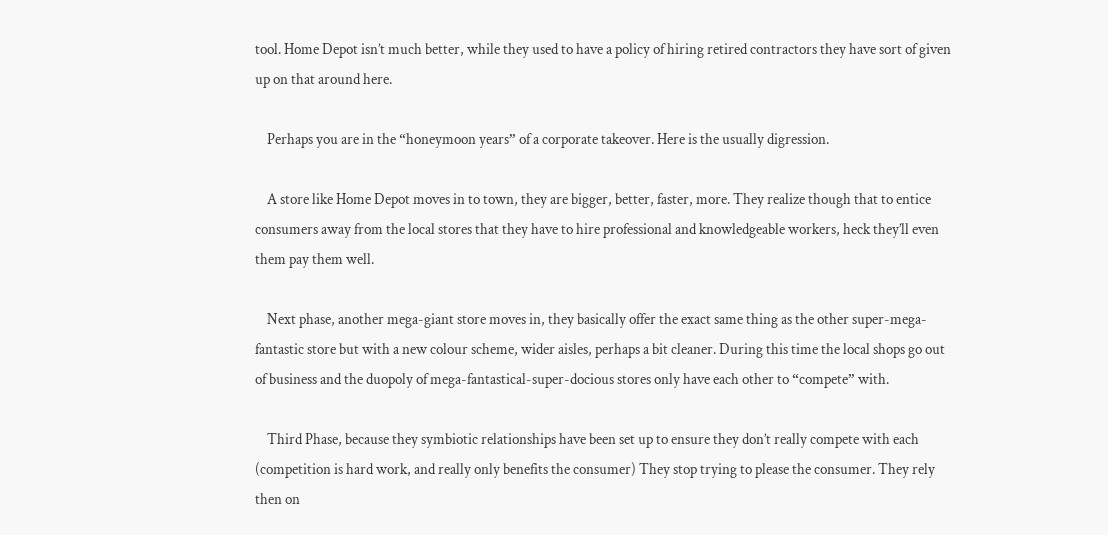tool. Home Depot isn’t much better, while they used to have a policy of hiring retired contractors they have sort of given up on that around here.

    Perhaps you are in the “honeymoon years” of a corporate takeover. Here is the usually digression.

    A store like Home Depot moves in to town, they are bigger, better, faster, more. They realize though that to entice consumers away from the local stores that they have to hire professional and knowledgeable workers, heck they’ll even them pay them well.

    Next phase, another mega-giant store moves in, they basically offer the exact same thing as the other super-mega-fantastic store but with a new colour scheme, wider aisles, perhaps a bit cleaner. During this time the local shops go out of business and the duopoly of mega-fantastical-super-docious stores only have each other to “compete” with.

    Third Phase, because they symbiotic relationships have been set up to ensure they don’t really compete with each (competition is hard work, and really only benefits the consumer) They stop trying to please the consumer. They rely then on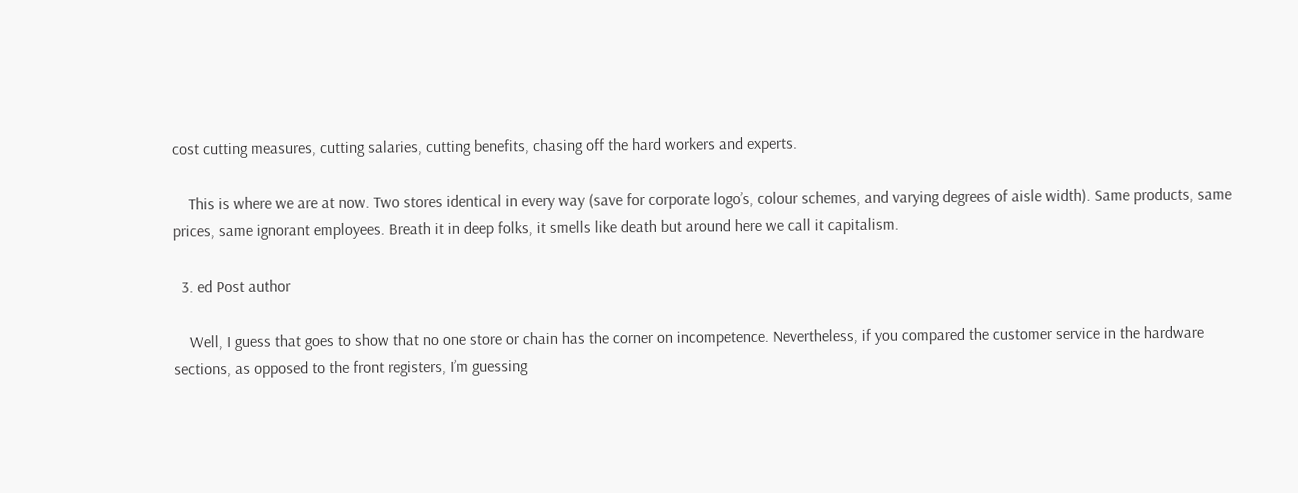cost cutting measures, cutting salaries, cutting benefits, chasing off the hard workers and experts.

    This is where we are at now. Two stores identical in every way (save for corporate logo’s, colour schemes, and varying degrees of aisle width). Same products, same prices, same ignorant employees. Breath it in deep folks, it smells like death but around here we call it capitalism.

  3. ed Post author

    Well, I guess that goes to show that no one store or chain has the corner on incompetence. Nevertheless, if you compared the customer service in the hardware sections, as opposed to the front registers, I’m guessing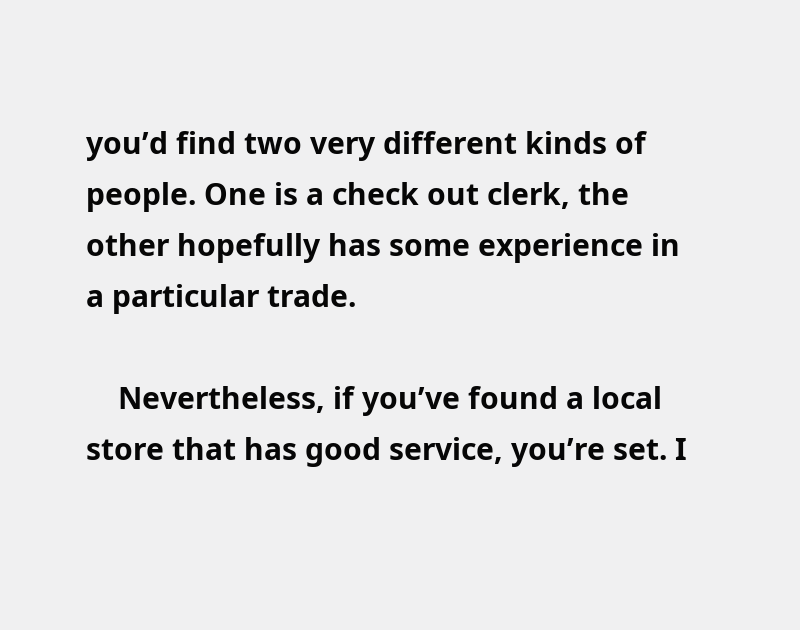you’d find two very different kinds of people. One is a check out clerk, the other hopefully has some experience in a particular trade.

    Nevertheless, if you’ve found a local store that has good service, you’re set. I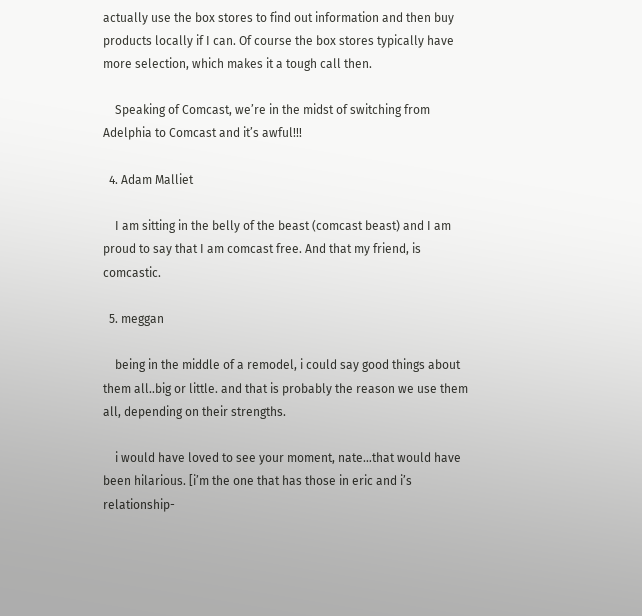actually use the box stores to find out information and then buy products locally if I can. Of course the box stores typically have more selection, which makes it a tough call then.

    Speaking of Comcast, we’re in the midst of switching from Adelphia to Comcast and it’s awful!!!

  4. Adam Malliet

    I am sitting in the belly of the beast (comcast beast) and I am proud to say that I am comcast free. And that my friend, is comcastic.

  5. meggan

    being in the middle of a remodel, i could say good things about them all..big or little. and that is probably the reason we use them all, depending on their strengths.

    i would have loved to see your moment, nate…that would have been hilarious. [i’m the one that has those in eric and i’s relationship-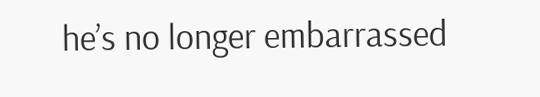he’s no longer embarrassed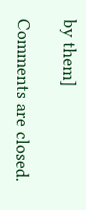by them]

Comments are closed.